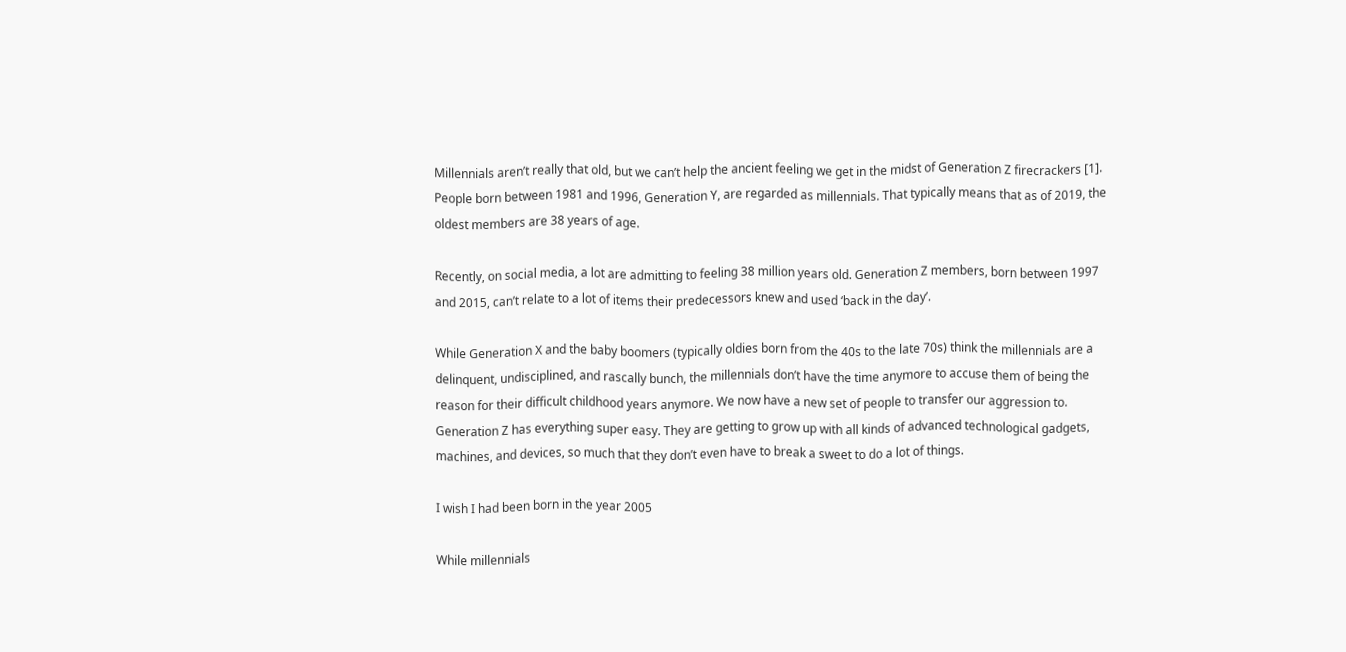Millennials aren’t really that old, but we can’t help the ancient feeling we get in the midst of Generation Z firecrackers [1]. People born between 1981 and 1996, Generation Y, are regarded as millennials. That typically means that as of 2019, the oldest members are 38 years of age.

Recently, on social media, a lot are admitting to feeling 38 million years old. Generation Z members, born between 1997 and 2015, can’t relate to a lot of items their predecessors knew and used ‘back in the day’.

While Generation X and the baby boomers (typically oldies born from the 40s to the late 70s) think the millennials are a delinquent, undisciplined, and rascally bunch, the millennials don’t have the time anymore to accuse them of being the reason for their difficult childhood years anymore. We now have a new set of people to transfer our aggression to. Generation Z has everything super easy. They are getting to grow up with all kinds of advanced technological gadgets, machines, and devices, so much that they don’t even have to break a sweet to do a lot of things.

I wish I had been born in the year 2005

While millennials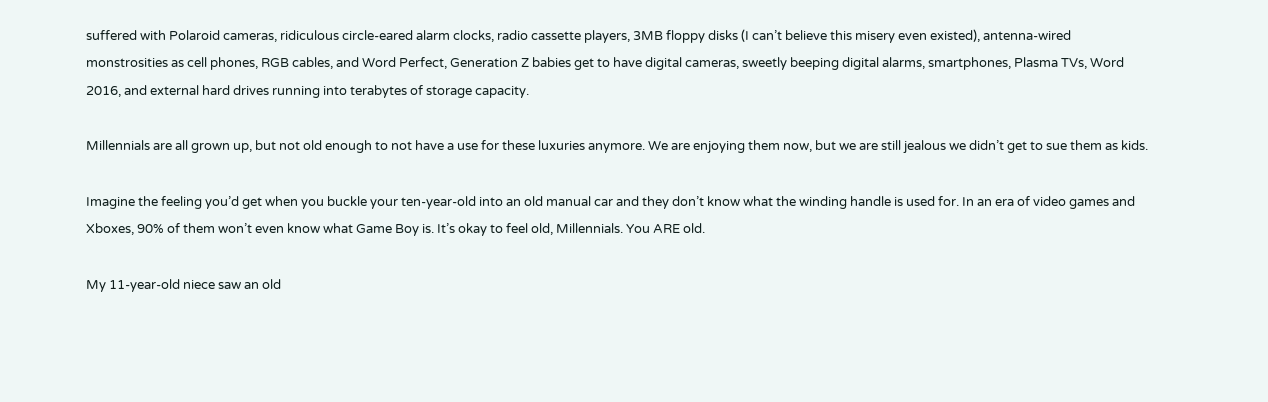suffered with Polaroid cameras, ridiculous circle-eared alarm clocks, radio cassette players, 3MB floppy disks (I can’t believe this misery even existed), antenna-wired monstrosities as cell phones, RGB cables, and Word Perfect, Generation Z babies get to have digital cameras, sweetly beeping digital alarms, smartphones, Plasma TVs, Word 2016, and external hard drives running into terabytes of storage capacity.

Millennials are all grown up, but not old enough to not have a use for these luxuries anymore. We are enjoying them now, but we are still jealous we didn’t get to sue them as kids.

Imagine the feeling you’d get when you buckle your ten-year-old into an old manual car and they don’t know what the winding handle is used for. In an era of video games and Xboxes, 90% of them won’t even know what Game Boy is. It’s okay to feel old, Millennials. You ARE old.

My 11-year-old niece saw an old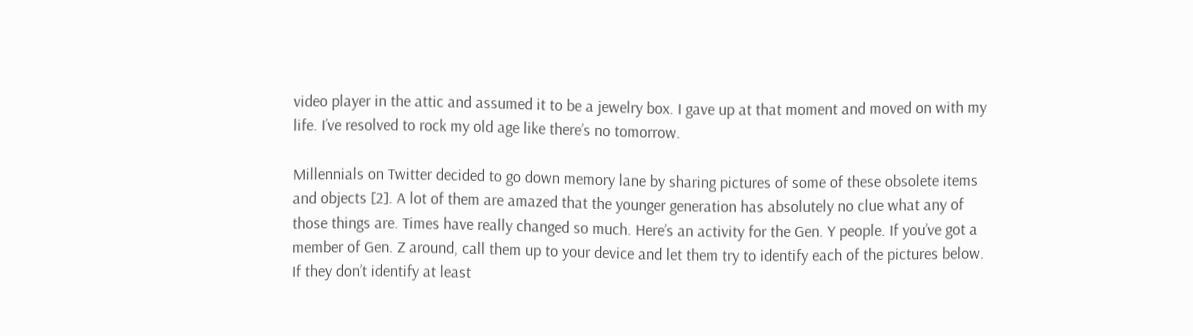video player in the attic and assumed it to be a jewelry box. I gave up at that moment and moved on with my life. I’ve resolved to rock my old age like there’s no tomorrow.

Millennials on Twitter decided to go down memory lane by sharing pictures of some of these obsolete items and objects [2]. A lot of them are amazed that the younger generation has absolutely no clue what any of those things are. Times have really changed so much. Here’s an activity for the Gen. Y people. If you’ve got a member of Gen. Z around, call them up to your device and let them try to identify each of the pictures below. If they don’t identify at least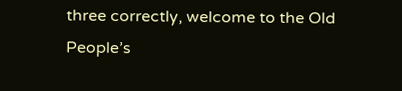three correctly, welcome to the Old People’s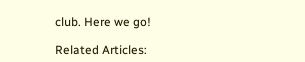club. Here we go!

Related Articles: